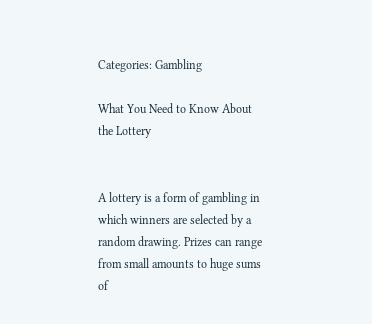Categories: Gambling

What You Need to Know About the Lottery


A lottery is a form of gambling in which winners are selected by a random drawing. Prizes can range from small amounts to huge sums of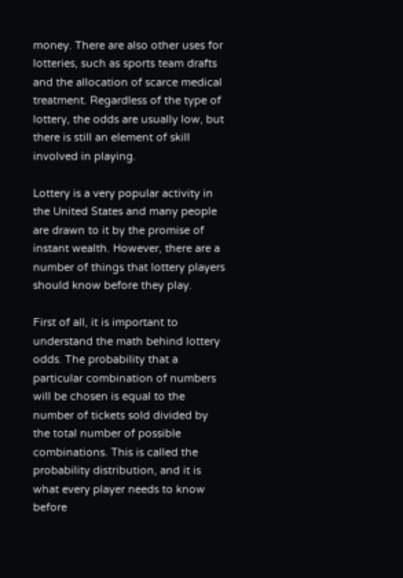money. There are also other uses for lotteries, such as sports team drafts and the allocation of scarce medical treatment. Regardless of the type of lottery, the odds are usually low, but there is still an element of skill involved in playing.

Lottery is a very popular activity in the United States and many people are drawn to it by the promise of instant wealth. However, there are a number of things that lottery players should know before they play.

First of all, it is important to understand the math behind lottery odds. The probability that a particular combination of numbers will be chosen is equal to the number of tickets sold divided by the total number of possible combinations. This is called the probability distribution, and it is what every player needs to know before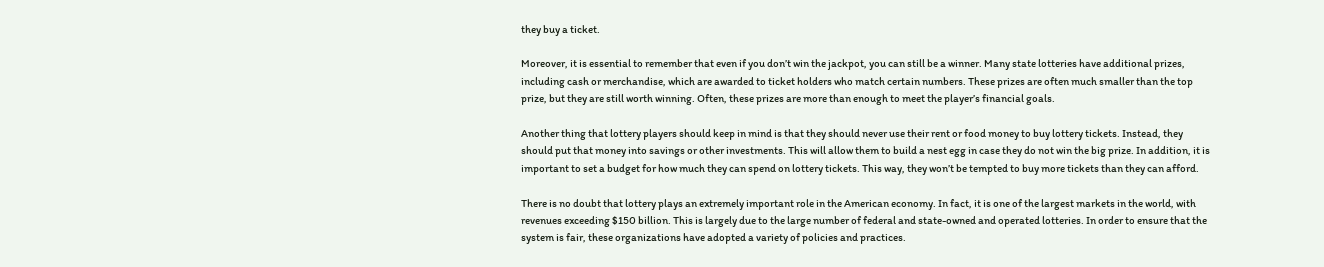they buy a ticket.

Moreover, it is essential to remember that even if you don’t win the jackpot, you can still be a winner. Many state lotteries have additional prizes, including cash or merchandise, which are awarded to ticket holders who match certain numbers. These prizes are often much smaller than the top prize, but they are still worth winning. Often, these prizes are more than enough to meet the player’s financial goals.

Another thing that lottery players should keep in mind is that they should never use their rent or food money to buy lottery tickets. Instead, they should put that money into savings or other investments. This will allow them to build a nest egg in case they do not win the big prize. In addition, it is important to set a budget for how much they can spend on lottery tickets. This way, they won’t be tempted to buy more tickets than they can afford.

There is no doubt that lottery plays an extremely important role in the American economy. In fact, it is one of the largest markets in the world, with revenues exceeding $150 billion. This is largely due to the large number of federal and state-owned and operated lotteries. In order to ensure that the system is fair, these organizations have adopted a variety of policies and practices.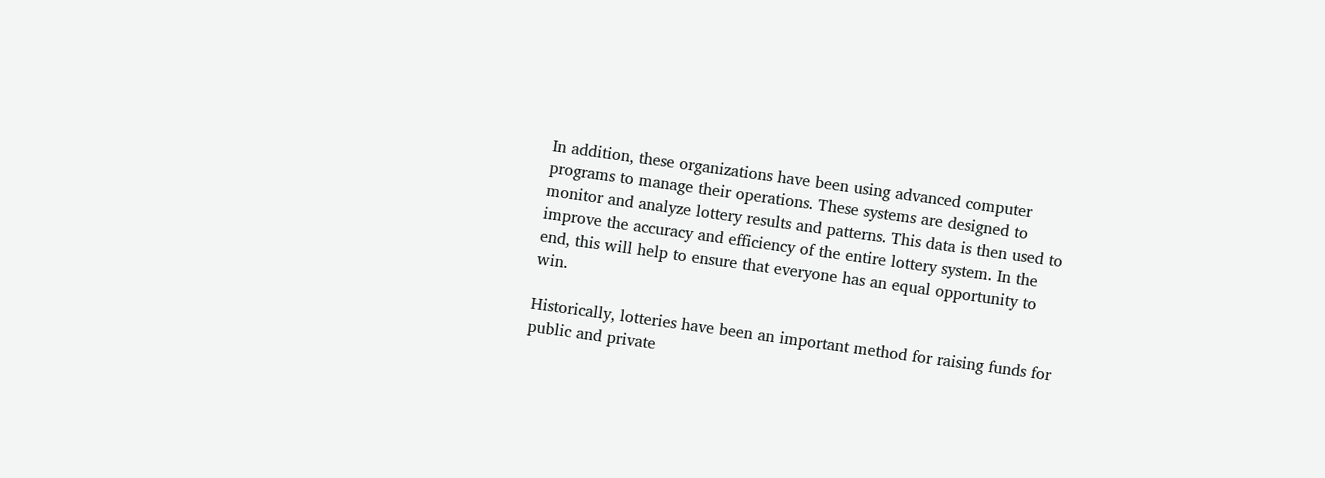In addition, these organizations have been using advanced computer programs to manage their operations. These systems are designed to monitor and analyze lottery results and patterns. This data is then used to improve the accuracy and efficiency of the entire lottery system. In the end, this will help to ensure that everyone has an equal opportunity to win.

Historically, lotteries have been an important method for raising funds for public and private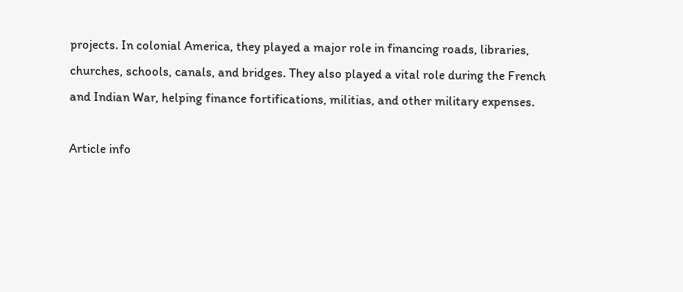projects. In colonial America, they played a major role in financing roads, libraries, churches, schools, canals, and bridges. They also played a vital role during the French and Indian War, helping finance fortifications, militias, and other military expenses.

Article info